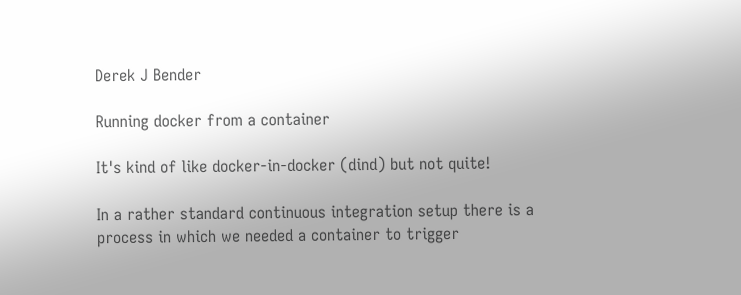Derek J Bender

Running docker from a container

It's kind of like docker-in-docker (dind) but not quite!

In a rather standard continuous integration setup there is a process in which we needed a container to trigger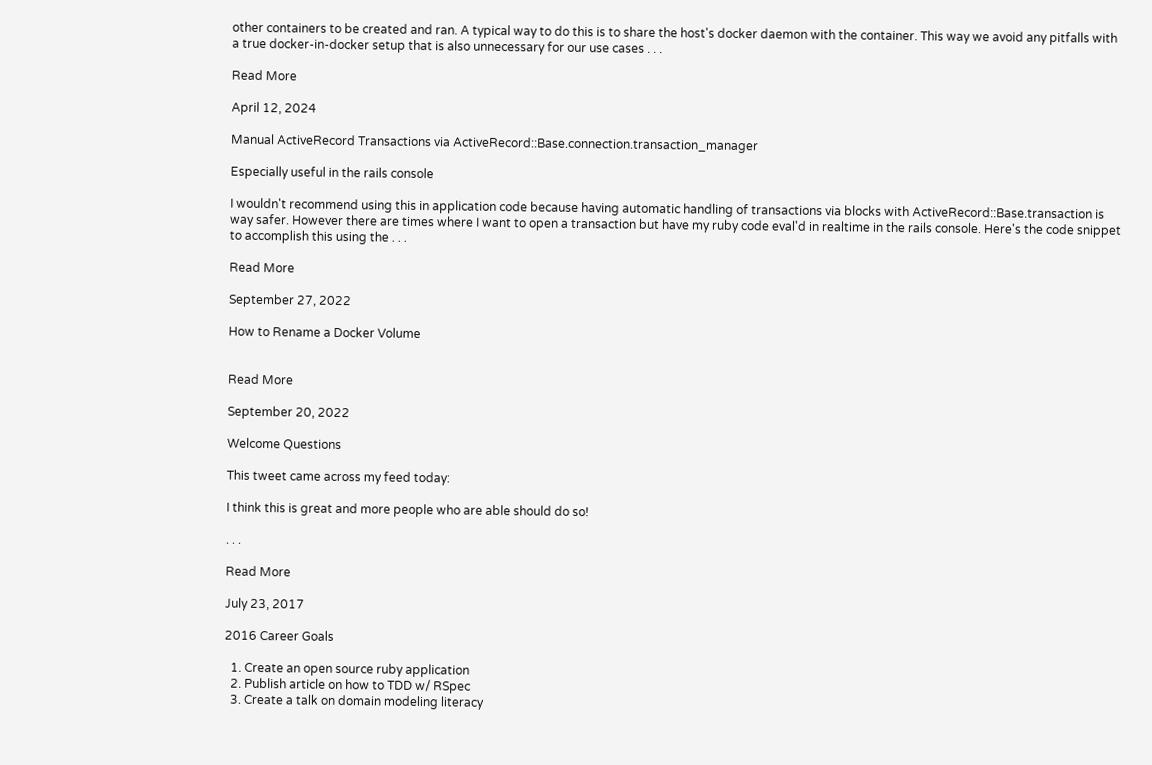other containers to be created and ran. A typical way to do this is to share the host's docker daemon with the container. This way we avoid any pitfalls with a true docker-in-docker setup that is also unnecessary for our use cases . . .

Read More

April 12, 2024

Manual ActiveRecord Transactions via ActiveRecord::Base.connection.transaction_manager

Especially useful in the rails console

I wouldn't recommend using this in application code because having automatic handling of transactions via blocks with ActiveRecord::Base.transaction is way safer. However there are times where I want to open a transaction but have my ruby code eval'd in realtime in the rails console. Here's the code snippet to accomplish this using the . . .

Read More

September 27, 2022

How to Rename a Docker Volume


Read More

September 20, 2022

Welcome Questions

This tweet came across my feed today:

I think this is great and more people who are able should do so!

. . .

Read More

July 23, 2017

2016 Career Goals

  1. Create an open source ruby application
  2. Publish article on how to TDD w/ RSpec
  3. Create a talk on domain modeling literacy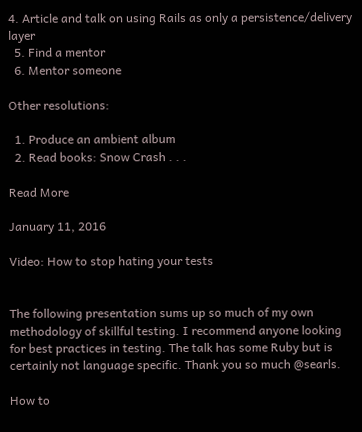4. Article and talk on using Rails as only a persistence/delivery layer
  5. Find a mentor
  6. Mentor someone

Other resolutions:

  1. Produce an ambient album
  2. Read books: Snow Crash . . .

Read More

January 11, 2016

Video: How to stop hating your tests


The following presentation sums up so much of my own methodology of skillful testing. I recommend anyone looking for best practices in testing. The talk has some Ruby but is certainly not language specific. Thank you so much @searls.

How to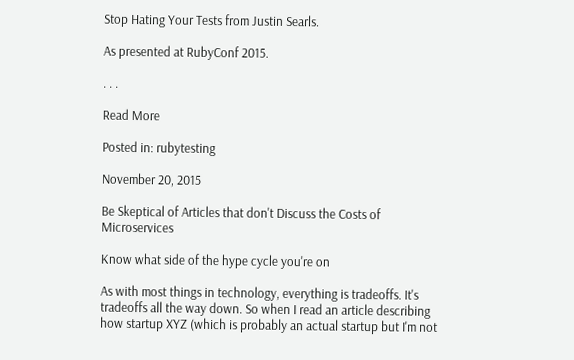Stop Hating Your Tests from Justin Searls.

As presented at RubyConf 2015.

. . .

Read More

Posted in: rubytesting

November 20, 2015

Be Skeptical of Articles that don't Discuss the Costs of Microservices

Know what side of the hype cycle you're on

As with most things in technology, everything is tradeoffs. It's tradeoffs all the way down. So when I read an article describing how startup XYZ (which is probably an actual startup but I'm not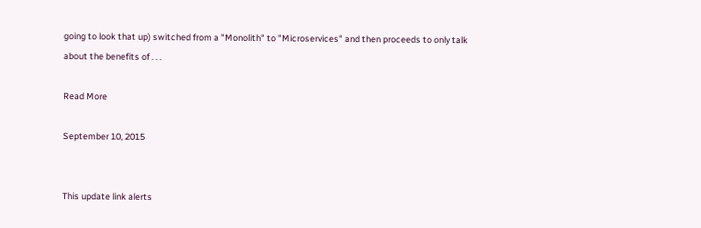going to look that up) switched from a "Monolith" to "Microservices" and then proceeds to only talk about the benefits of . . .

Read More

September 10, 2015


This update link alerts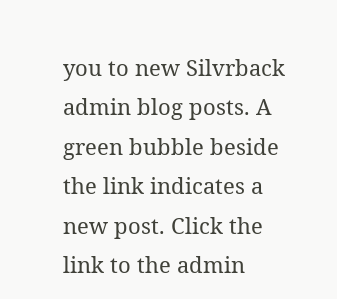you to new Silvrback admin blog posts. A green bubble beside the link indicates a new post. Click the link to the admin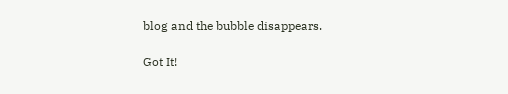blog and the bubble disappears.

Got It!